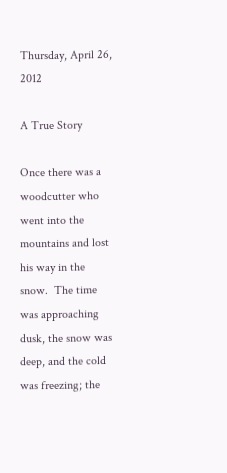Thursday, April 26, 2012

A True Story

Once there was a woodcutter who went into the mountains and lost his way in the snow.  The time was approaching dusk, the snow was deep, and the cold was freezing; the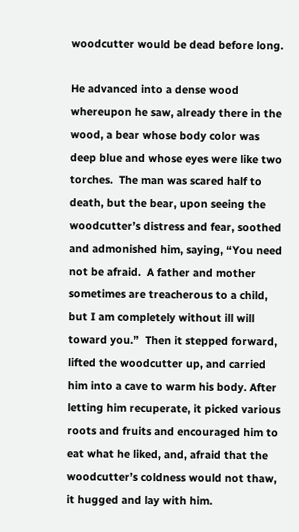woodcutter would be dead before long.

He advanced into a dense wood whereupon he saw, already there in the wood, a bear whose body color was deep blue and whose eyes were like two torches.  The man was scared half to death, but the bear, upon seeing the woodcutter’s distress and fear, soothed and admonished him, saying, “You need not be afraid.  A father and mother sometimes are treacherous to a child, but I am completely without ill will toward you.”  Then it stepped forward, lifted the woodcutter up, and carried him into a cave to warm his body. After letting him recuperate, it picked various roots and fruits and encouraged him to eat what he liked, and, afraid that the woodcutter’s coldness would not thaw, it hugged and lay with him.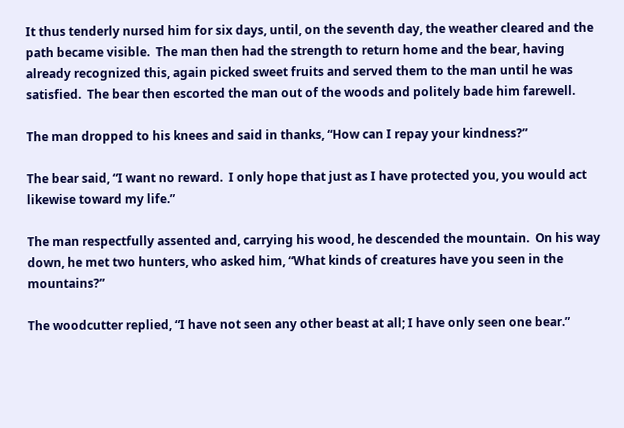It thus tenderly nursed him for six days, until, on the seventh day, the weather cleared and the path became visible.  The man then had the strength to return home and the bear, having already recognized this, again picked sweet fruits and served them to the man until he was satisfied.  The bear then escorted the man out of the woods and politely bade him farewell.

The man dropped to his knees and said in thanks, “How can I repay your kindness?”

The bear said, “I want no reward.  I only hope that just as I have protected you, you would act likewise toward my life.”

The man respectfully assented and, carrying his wood, he descended the mountain.  On his way down, he met two hunters, who asked him, “What kinds of creatures have you seen in the mountains?”

The woodcutter replied, “I have not seen any other beast at all; I have only seen one bear.”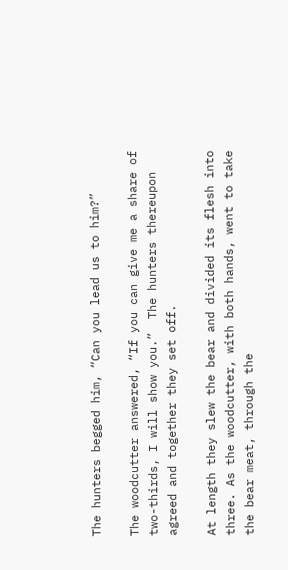The hunters begged him, “Can you lead us to him?”

The woodcutter answered, “If you can give me a share of two-thirds, I will show you.”  The hunters thereupon agreed and together they set off.

At length they slew the bear and divided its flesh into three. As the woodcutter, with both hands, went to take the bear meat, through the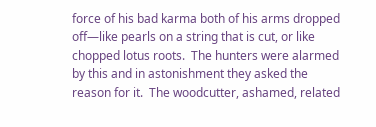force of his bad karma both of his arms dropped off—like pearls on a string that is cut, or like chopped lotus roots.  The hunters were alarmed by this and in astonishment they asked the reason for it.  The woodcutter, ashamed, related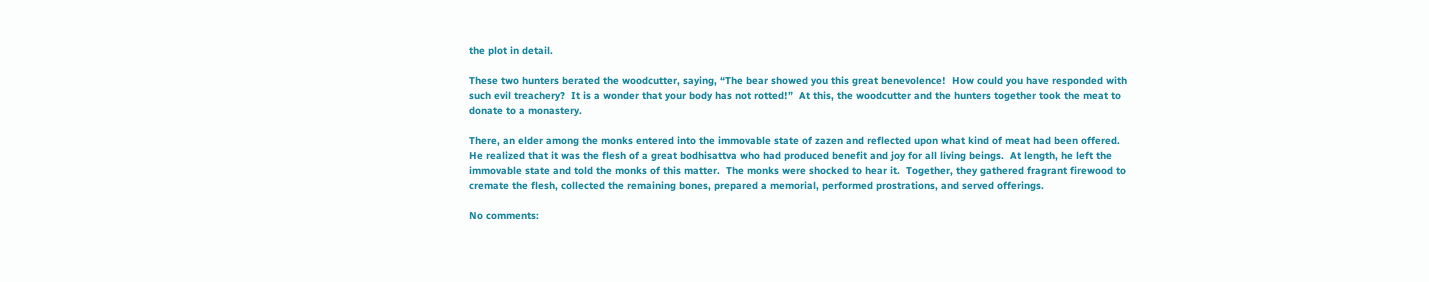the plot in detail.

These two hunters berated the woodcutter, saying, “The bear showed you this great benevolence!  How could you have responded with such evil treachery?  It is a wonder that your body has not rotted!”  At this, the woodcutter and the hunters together took the meat to donate to a monastery.

There, an elder among the monks entered into the immovable state of zazen and reflected upon what kind of meat had been offered.  He realized that it was the flesh of a great bodhisattva who had produced benefit and joy for all living beings.  At length, he left the immovable state and told the monks of this matter.  The monks were shocked to hear it.  Together, they gathered fragrant firewood to cremate the flesh, collected the remaining bones, prepared a memorial, performed prostrations, and served offerings.

No comments: